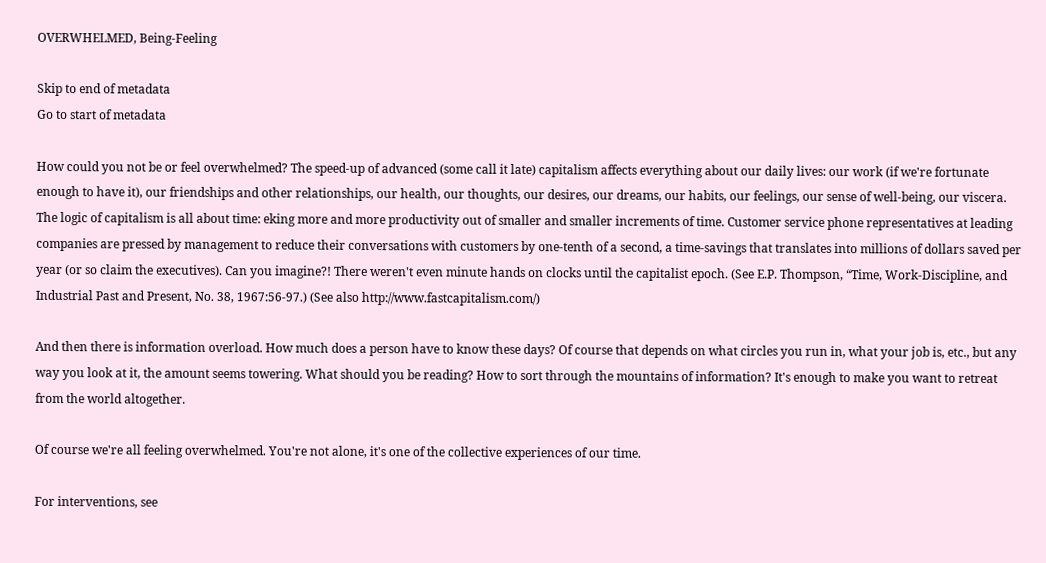OVERWHELMED, Being-Feeling

Skip to end of metadata
Go to start of metadata

How could you not be or feel overwhelmed? The speed-up of advanced (some call it late) capitalism affects everything about our daily lives: our work (if we're fortunate enough to have it), our friendships and other relationships, our health, our thoughts, our desires, our dreams, our habits, our feelings, our sense of well-being, our viscera. The logic of capitalism is all about time: eking more and more productivity out of smaller and smaller increments of time. Customer service phone representatives at leading companies are pressed by management to reduce their conversations with customers by one-tenth of a second, a time-savings that translates into millions of dollars saved per year (or so claim the executives). Can you imagine?! There weren't even minute hands on clocks until the capitalist epoch. (See E.P. Thompson, “Time, Work-Discipline, and Industrial Past and Present, No. 38, 1967:56-97.) (See also http://www.fastcapitalism.com/)

And then there is information overload. How much does a person have to know these days? Of course that depends on what circles you run in, what your job is, etc., but any way you look at it, the amount seems towering. What should you be reading? How to sort through the mountains of information? It's enough to make you want to retreat from the world altogether.

Of course we're all feeling overwhelmed. You're not alone, it's one of the collective experiences of our time.

For interventions, see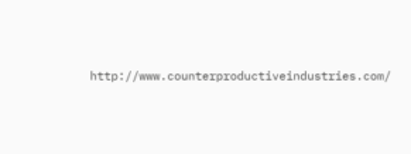http://www.counterproductiveindustries.com/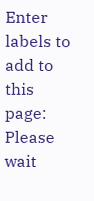Enter labels to add to this page:
Please wait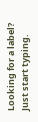Looking for a label? Just start typing.